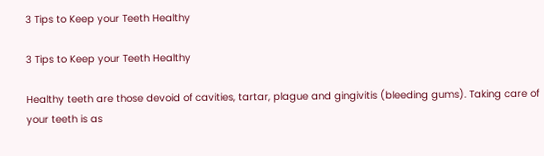3 Tips to Keep your Teeth Healthy

3 Tips to Keep your Teeth Healthy

Healthy teeth are those devoid of cavities, tartar, plague and gingivitis (bleeding gums). Taking care of your teeth is as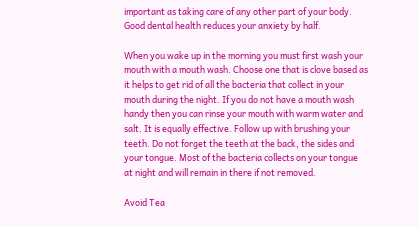important as taking care of any other part of your body. Good dental health reduces your anxiety by half.

When you wake up in the morning you must first wash your mouth with a mouth wash. Choose one that is clove based as it helps to get rid of all the bacteria that collect in your mouth during the night. If you do not have a mouth wash handy then you can rinse your mouth with warm water and salt. It is equally effective. Follow up with brushing your teeth. Do not forget the teeth at the back, the sides and your tongue. Most of the bacteria collects on your tongue at night and will remain in there if not removed.

Avoid Tea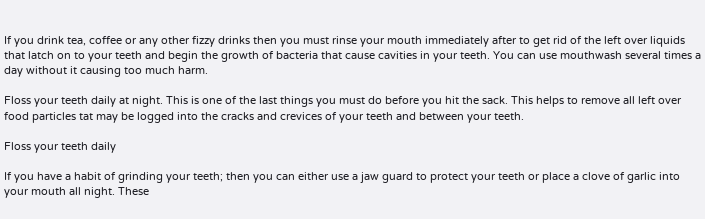If you drink tea, coffee or any other fizzy drinks then you must rinse your mouth immediately after to get rid of the left over liquids that latch on to your teeth and begin the growth of bacteria that cause cavities in your teeth. You can use mouthwash several times a day without it causing too much harm.

Floss your teeth daily at night. This is one of the last things you must do before you hit the sack. This helps to remove all left over food particles tat may be logged into the cracks and crevices of your teeth and between your teeth.

Floss your teeth daily

If you have a habit of grinding your teeth; then you can either use a jaw guard to protect your teeth or place a clove of garlic into your mouth all night. These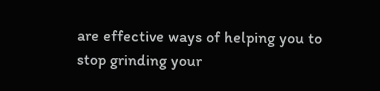are effective ways of helping you to stop grinding your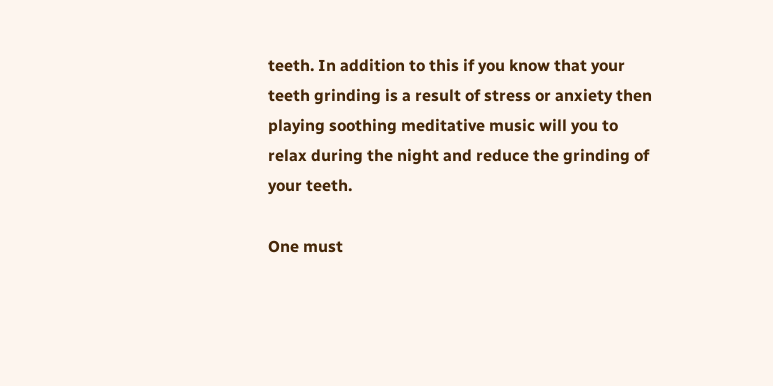teeth. In addition to this if you know that your teeth grinding is a result of stress or anxiety then playing soothing meditative music will you to relax during the night and reduce the grinding of your teeth.

One must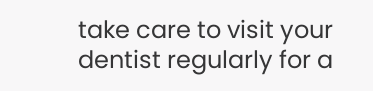take care to visit your dentist regularly for a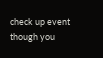check up event though you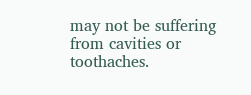may not be suffering from cavities or toothaches.